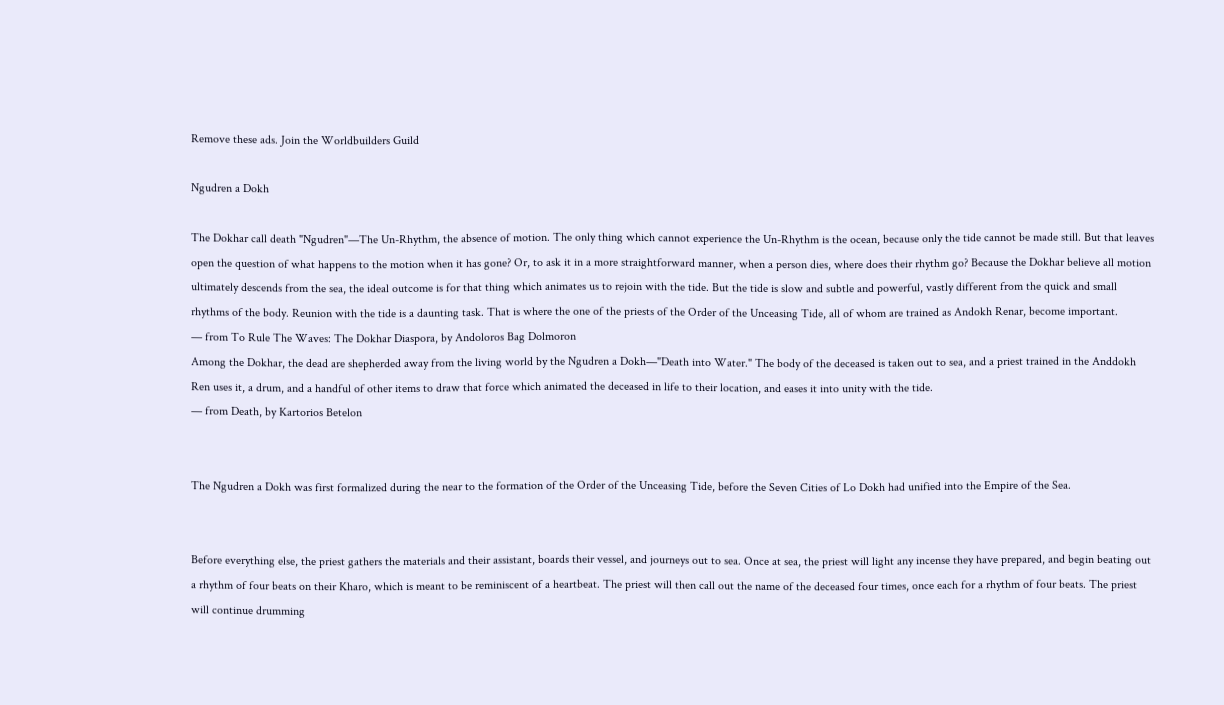Remove these ads. Join the Worldbuilders Guild

Ngudren a Dokh

The Dokhar call death "Ngudren"—The Un-Rhythm, the absence of motion. The only thing which cannot experience the Un-Rhythm is the ocean, because only the tide cannot be made still. But that leaves open the question of what happens to the motion when it has gone? Or, to ask it in a more straightforward manner, when a person dies, where does their rhythm go? Because the Dokhar believe all motion ultimately descends from the sea, the ideal outcome is for that thing which animates us to rejoin with the tide. But the tide is slow and subtle and powerful, vastly different from the quick and small rhythms of the body. Reunion with the tide is a daunting task. That is where the one of the priests of the Order of the Unceasing Tide, all of whom are trained as Andokh Renar, become important.
— from To Rule The Waves: The Dokhar Diaspora, by Andoloros Bag Dolmoron
Among the Dokhar, the dead are shepherded away from the living world by the Ngudren a Dokh—"Death into Water." The body of the deceased is taken out to sea, and a priest trained in the Anddokh Ren uses it, a drum, and a handful of other items to draw that force which animated the deceased in life to their location, and eases it into unity with the tide.
— from Death, by Kartorios Betelon


The Ngudren a Dokh was first formalized during the near to the formation of the Order of the Unceasing Tide, before the Seven Cities of Lo Dokh had unified into the Empire of the Sea.


Before everything else, the priest gathers the materials and their assistant, boards their vessel, and journeys out to sea. Once at sea, the priest will light any incense they have prepared, and begin beating out a rhythm of four beats on their Kharo, which is meant to be reminiscent of a heartbeat. The priest will then call out the name of the deceased four times, once each for a rhythm of four beats. The priest will continue drumming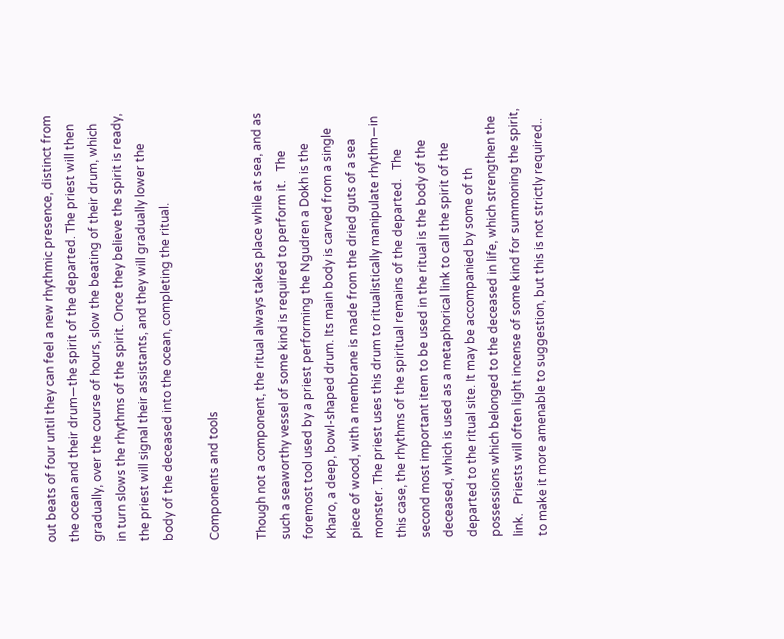out beats of four until they can feel a new rhythmic presence, distinct from the ocean and their drum—the spirit of the departed. The priest will then gradually, over the course of hours, slow the beating of their drum, which in turn slows the rhythms of the spirit. Once they believe the spirit is ready, the priest will signal their assistants, and they will gradually lower the body of the deceased into the ocean, completing the ritual.

Components and tools

Though not a component, the ritual always takes place while at sea, and as such a seaworthy vessel of some kind is required to perform it.   The foremost tool used by a priest performing the Ngudren a Dokh is the Kharo, a deep, bowl-shaped drum. Its main body is carved from a single piece of wood, with a membrane is made from the dried guts of a sea monster. The priest uses this drum to ritualistically manipulate rhythm—in this case, the rhythms of the spiritual remains of the departed.   The second most important item to be used in the ritual is the body of the deceased, which is used as a metaphorical link to call the spirit of the departed to the ritual site. It may be accompanied by some of th possessions which belonged to the deceased in life, which strengthen the link.   Priests will often light incense of some kind for summoning the spirit, to make it more amenable to suggestion, but this is not strictly required..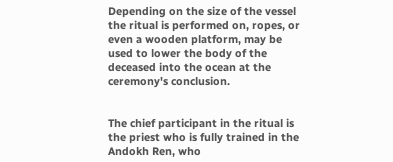Depending on the size of the vessel the ritual is performed on, ropes, or even a wooden platform, may be used to lower the body of the deceased into the ocean at the ceremony's conclusion.


The chief participant in the ritual is the priest who is fully trained in the Andokh Ren, who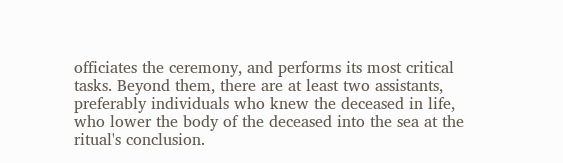officiates the ceremony, and performs its most critical tasks. Beyond them, there are at least two assistants, preferably individuals who knew the deceased in life, who lower the body of the deceased into the sea at the ritual's conclusion.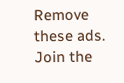Remove these ads. Join the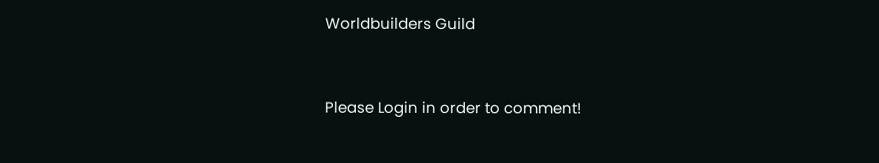Worldbuilders Guild


Please Login in order to comment!